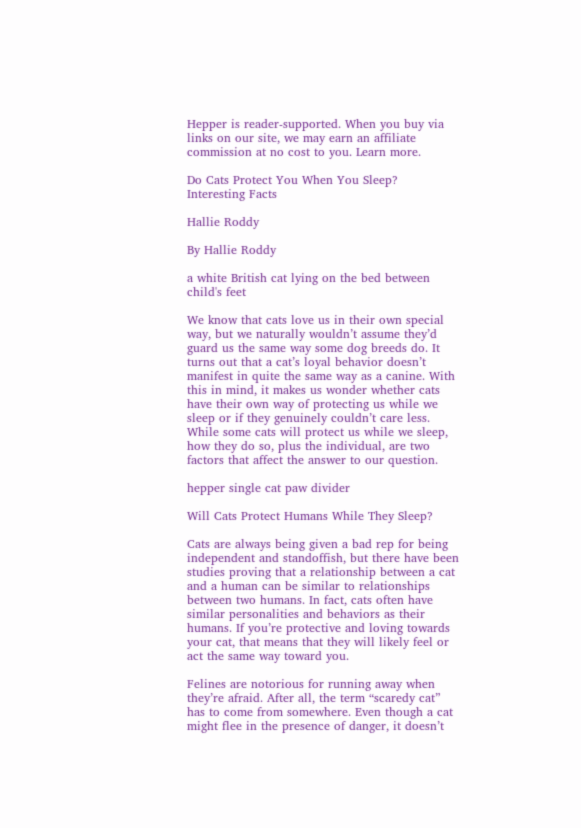Hepper is reader-supported. When you buy via links on our site, we may earn an affiliate commission at no cost to you. Learn more.

Do Cats Protect You When You Sleep? Interesting Facts

Hallie Roddy

By Hallie Roddy

a white British cat lying on the bed between child's feet

We know that cats love us in their own special way, but we naturally wouldn’t assume they’d guard us the same way some dog breeds do. It turns out that a cat’s loyal behavior doesn’t manifest in quite the same way as a canine. With this in mind, it makes us wonder whether cats have their own way of protecting us while we sleep or if they genuinely couldn’t care less. While some cats will protect us while we sleep, how they do so, plus the individual, are two factors that affect the answer to our question.

hepper single cat paw divider

Will Cats Protect Humans While They Sleep?

Cats are always being given a bad rep for being independent and standoffish, but there have been studies proving that a relationship between a cat and a human can be similar to relationships between two humans. In fact, cats often have similar personalities and behaviors as their humans. If you’re protective and loving towards your cat, that means that they will likely feel or act the same way toward you.

Felines are notorious for running away when they’re afraid. After all, the term “scaredy cat” has to come from somewhere. Even though a cat might flee in the presence of danger, it doesn’t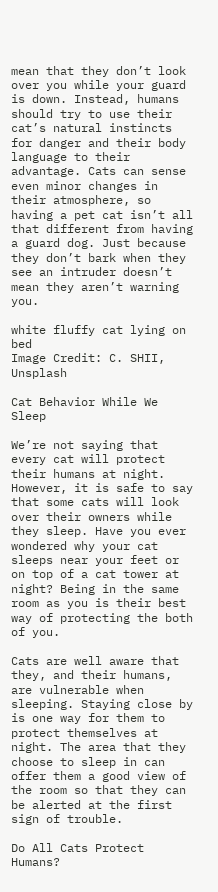mean that they don’t look over you while your guard is down. Instead, humans should try to use their cat’s natural instincts for danger and their body language to their advantage. Cats can sense even minor changes in their atmosphere, so having a pet cat isn’t all that different from having a guard dog. Just because they don’t bark when they see an intruder doesn’t mean they aren’t warning you.

white fluffy cat lying on bed
Image Credit: C. SHII, Unsplash

Cat Behavior While We Sleep

We’re not saying that every cat will protect their humans at night. However, it is safe to say that some cats will look over their owners while they sleep. Have you ever wondered why your cat sleeps near your feet or on top of a cat tower at night? Being in the same room as you is their best way of protecting the both of you.

Cats are well aware that they, and their humans, are vulnerable when sleeping. Staying close by is one way for them to protect themselves at night. The area that they choose to sleep in can offer them a good view of the room so that they can be alerted at the first sign of trouble.

Do All Cats Protect Humans?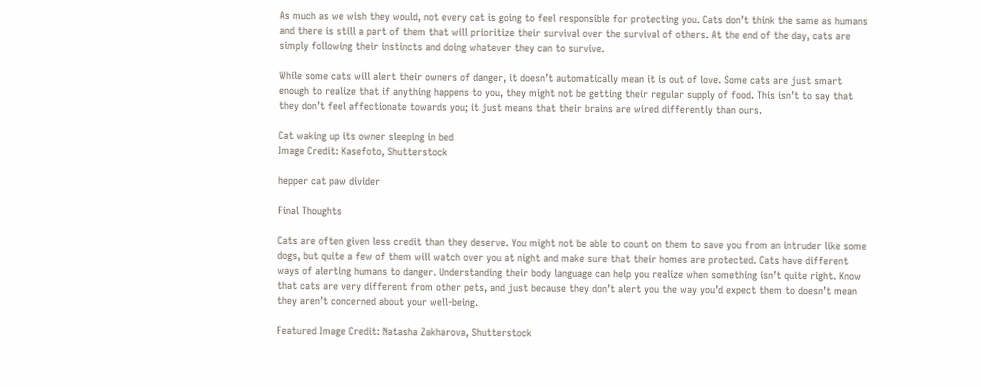As much as we wish they would, not every cat is going to feel responsible for protecting you. Cats don’t think the same as humans and there is still a part of them that will prioritize their survival over the survival of others. At the end of the day, cats are simply following their instincts and doing whatever they can to survive.

While some cats will alert their owners of danger, it doesn’t automatically mean it is out of love. Some cats are just smart enough to realize that if anything happens to you, they might not be getting their regular supply of food. This isn’t to say that they don’t feel affectionate towards you; it just means that their brains are wired differently than ours.

Cat waking up its owner sleeping in bed
Image Credit: Kasefoto, Shutterstock

hepper cat paw divider

Final Thoughts

Cats are often given less credit than they deserve. You might not be able to count on them to save you from an intruder like some dogs, but quite a few of them will watch over you at night and make sure that their homes are protected. Cats have different ways of alerting humans to danger. Understanding their body language can help you realize when something isn’t quite right. Know that cats are very different from other pets, and just because they don’t alert you the way you’d expect them to doesn’t mean they aren’t concerned about your well-being.

Featured Image Credit: Natasha Zakharova, Shutterstock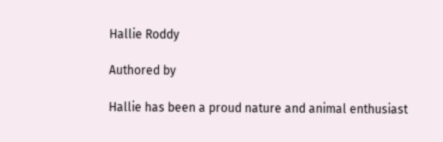Hallie Roddy

Authored by

Hallie has been a proud nature and animal enthusiast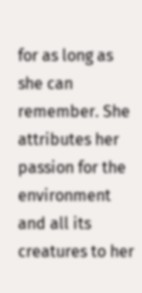for as long as she can remember. She attributes her passion for the environment and all its creatures to her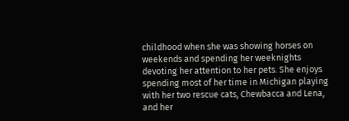childhood when she was showing horses on weekends and spending her weeknights devoting her attention to her pets. She enjoys spending most of her time in Michigan playing with her two rescue cats, Chewbacca and Lena, and her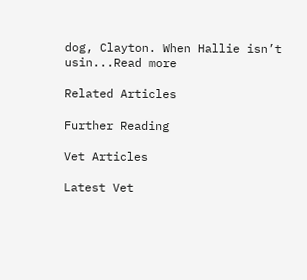dog, Clayton. When Hallie isn’t usin...Read more

Related Articles

Further Reading

Vet Articles

Latest Vet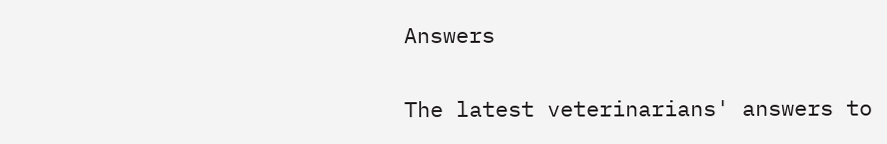Answers

The latest veterinarians' answers to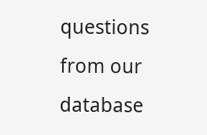questions from our database